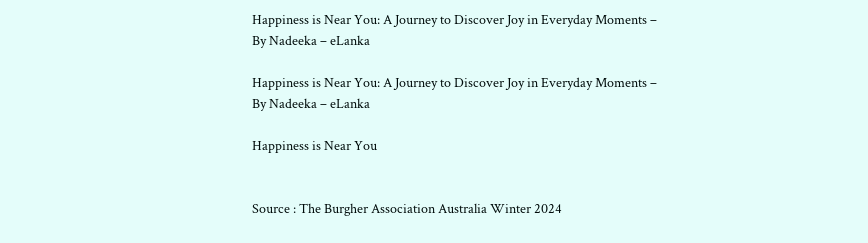Happiness is Near You: A Journey to Discover Joy in Everyday Moments – By Nadeeka – eLanka

Happiness is Near You: A Journey to Discover Joy in Everyday Moments – By Nadeeka – eLanka

Happiness is Near You


Source : The Burgher Association Australia Winter 2024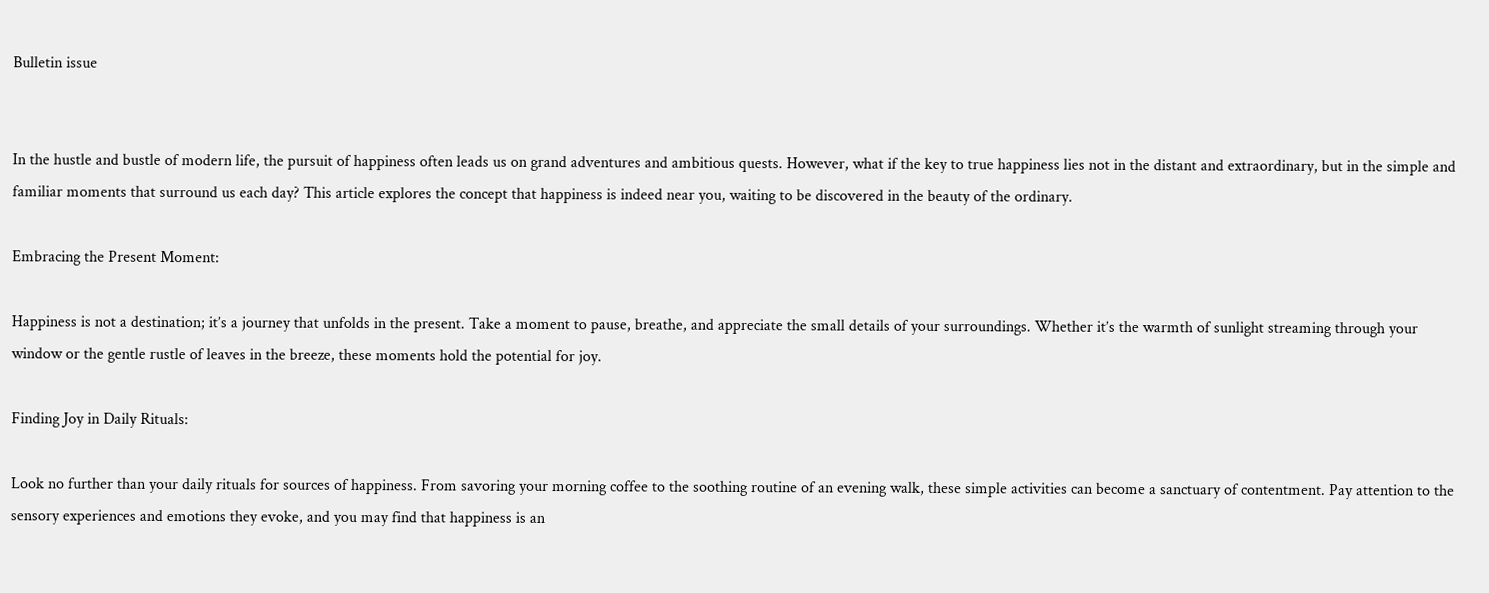Bulletin issue


In the hustle and bustle of modern life, the pursuit of happiness often leads us on grand adventures and ambitious quests. However, what if the key to true happiness lies not in the distant and extraordinary, but in the simple and familiar moments that surround us each day? This article explores the concept that happiness is indeed near you, waiting to be discovered in the beauty of the ordinary.

Embracing the Present Moment:

Happiness is not a destination; it’s a journey that unfolds in the present. Take a moment to pause, breathe, and appreciate the small details of your surroundings. Whether it’s the warmth of sunlight streaming through your window or the gentle rustle of leaves in the breeze, these moments hold the potential for joy.

Finding Joy in Daily Rituals:

Look no further than your daily rituals for sources of happiness. From savoring your morning coffee to the soothing routine of an evening walk, these simple activities can become a sanctuary of contentment. Pay attention to the sensory experiences and emotions they evoke, and you may find that happiness is an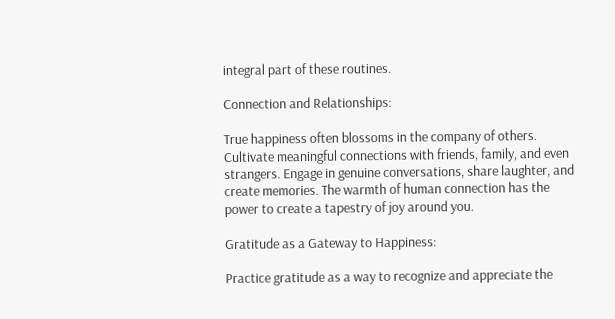integral part of these routines.

Connection and Relationships:

True happiness often blossoms in the company of others. Cultivate meaningful connections with friends, family, and even strangers. Engage in genuine conversations, share laughter, and create memories. The warmth of human connection has the power to create a tapestry of joy around you.

Gratitude as a Gateway to Happiness:

Practice gratitude as a way to recognize and appreciate the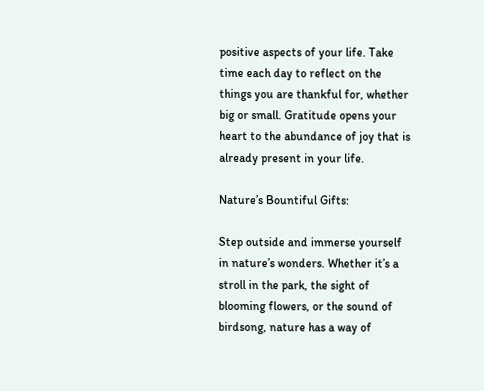positive aspects of your life. Take time each day to reflect on the things you are thankful for, whether big or small. Gratitude opens your heart to the abundance of joy that is already present in your life.

Nature’s Bountiful Gifts:

Step outside and immerse yourself in nature’s wonders. Whether it’s a stroll in the park, the sight of blooming flowers, or the sound of birdsong, nature has a way of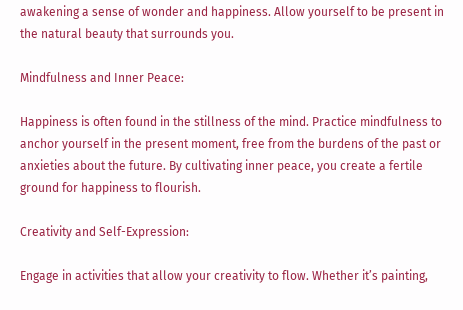awakening a sense of wonder and happiness. Allow yourself to be present in the natural beauty that surrounds you.

Mindfulness and Inner Peace:

Happiness is often found in the stillness of the mind. Practice mindfulness to anchor yourself in the present moment, free from the burdens of the past or anxieties about the future. By cultivating inner peace, you create a fertile ground for happiness to flourish.

Creativity and Self-Expression:

Engage in activities that allow your creativity to flow. Whether it’s painting,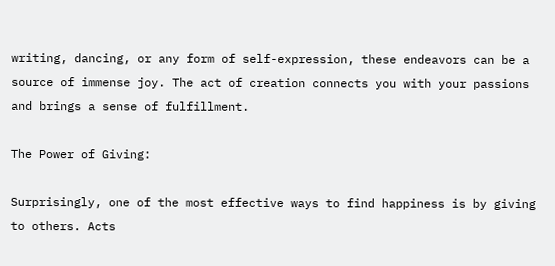writing, dancing, or any form of self-expression, these endeavors can be a source of immense joy. The act of creation connects you with your passions and brings a sense of fulfillment.

The Power of Giving:

Surprisingly, one of the most effective ways to find happiness is by giving to others. Acts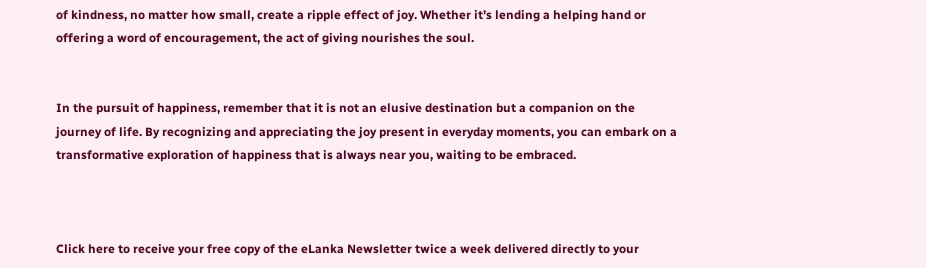of kindness, no matter how small, create a ripple effect of joy. Whether it’s lending a helping hand or offering a word of encouragement, the act of giving nourishes the soul.


In the pursuit of happiness, remember that it is not an elusive destination but a companion on the journey of life. By recognizing and appreciating the joy present in everyday moments, you can embark on a transformative exploration of happiness that is always near you, waiting to be embraced.



Click here to receive your free copy of the eLanka Newsletter twice a week delivered directly to your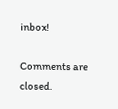inbox!

Comments are closed.